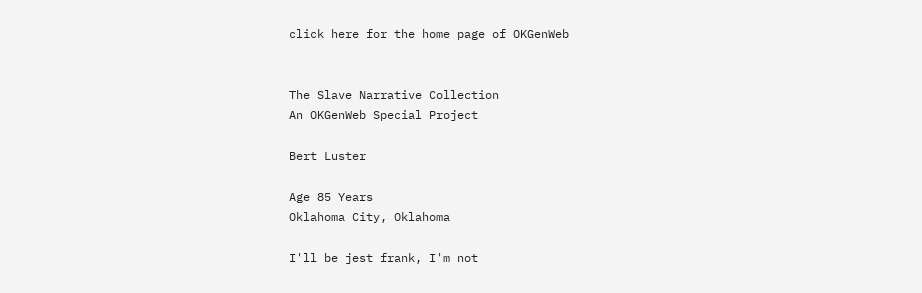click here for the home page of OKGenWeb


The Slave Narrative Collection
An OKGenWeb Special Project

Bert Luster

Age 85 Years
Oklahoma City, Oklahoma

I'll be jest frank, I'm not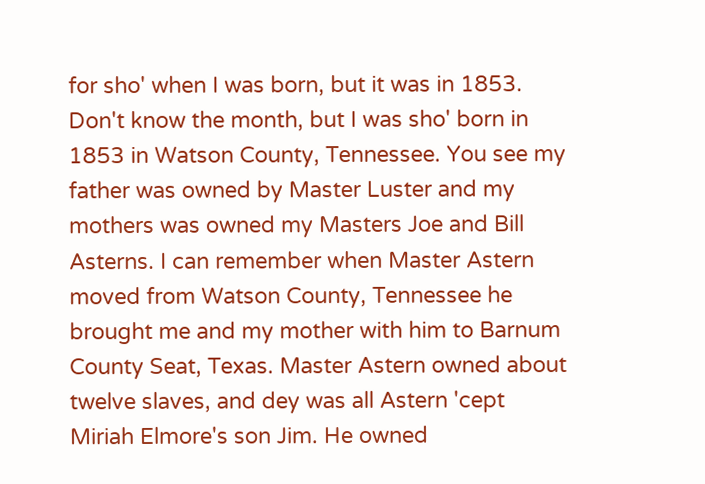for sho' when I was born, but it was in 1853. Don't know the month, but I was sho' born in 1853 in Watson County, Tennessee. You see my father was owned by Master Luster and my mothers was owned my Masters Joe and Bill Asterns. I can remember when Master Astern moved from Watson County, Tennessee he brought me and my mother with him to Barnum County Seat, Texas. Master Astern owned about twelve slaves, and dey was all Astern 'cept Miriah Elmore's son Jim. He owned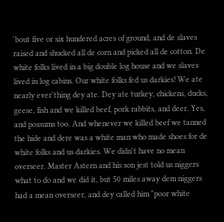'bout five or six hundered acres of ground, and de slaves raised and shucked all de corn and picked all de cotton. De white folks lived in a big double log house and we slaves lived in log cabins. Our white folks fed us darkies! We ate nearly ever'thing dey ate. Dey ate turkey, chickens, ducks, geese, fish and we killed beef, pork rabbits, and deer. Yes, and possums too. And whenever we killed beef we tanned the hide and dere was a white man who made shoes for de white folks and us darkies. We didn't have no mean overseer. Master Astern and his son jest told us niggers what to do and we did it, but 50 miles away dem niggers had a mean overseer, and dey called him "poor white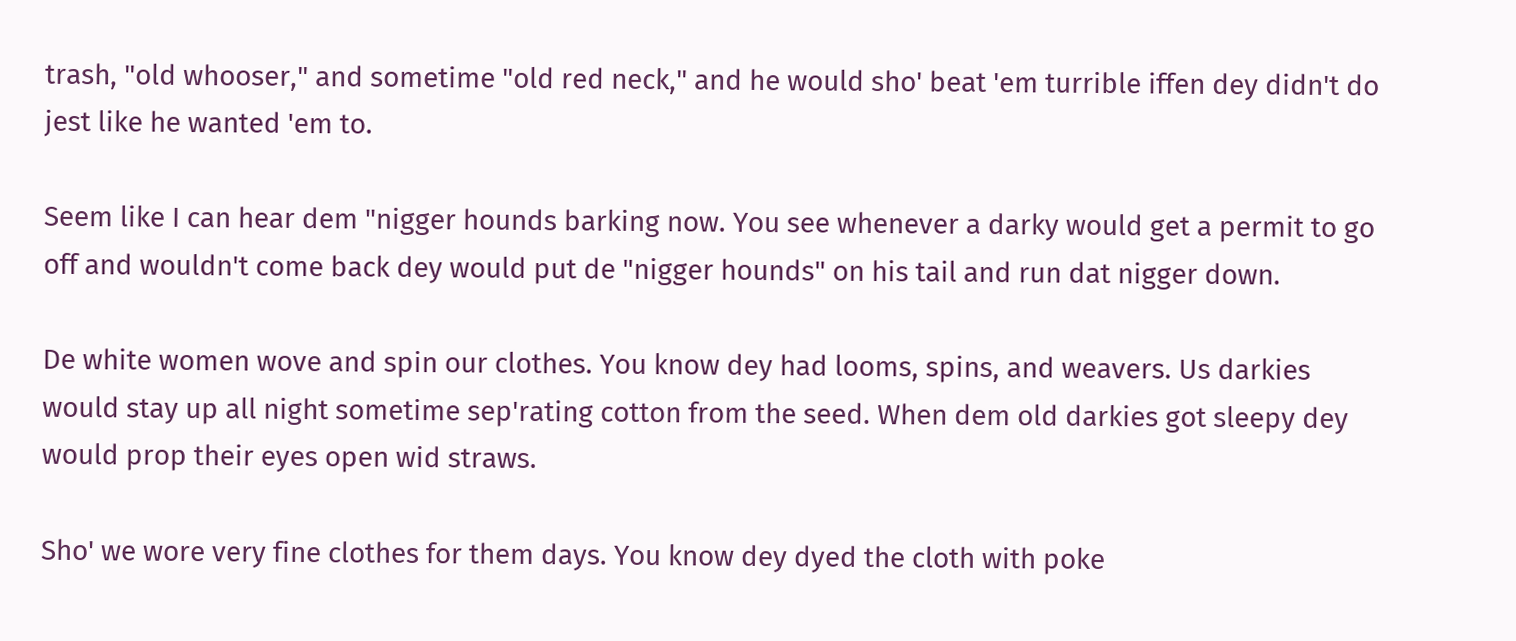trash, "old whooser," and sometime "old red neck," and he would sho' beat 'em turrible iffen dey didn't do jest like he wanted 'em to.

Seem like I can hear dem "nigger hounds barking now. You see whenever a darky would get a permit to go off and wouldn't come back dey would put de "nigger hounds" on his tail and run dat nigger down.

De white women wove and spin our clothes. You know dey had looms, spins, and weavers. Us darkies would stay up all night sometime sep'rating cotton from the seed. When dem old darkies got sleepy dey would prop their eyes open wid straws.

Sho' we wore very fine clothes for them days. You know dey dyed the cloth with poke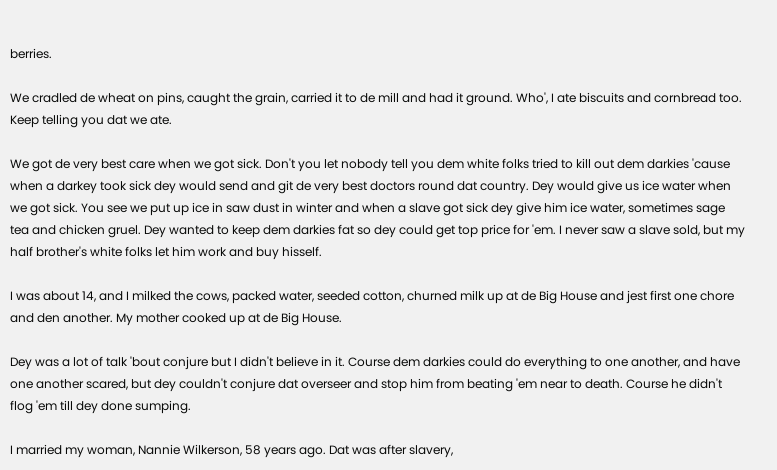berries.

We cradled de wheat on pins, caught the grain, carried it to de mill and had it ground. Who', I ate biscuits and cornbread too. Keep telling you dat we ate.

We got de very best care when we got sick. Don't you let nobody tell you dem white folks tried to kill out dem darkies 'cause when a darkey took sick dey would send and git de very best doctors round dat country. Dey would give us ice water when we got sick. You see we put up ice in saw dust in winter and when a slave got sick dey give him ice water, sometimes sage tea and chicken gruel. Dey wanted to keep dem darkies fat so dey could get top price for 'em. I never saw a slave sold, but my half brother's white folks let him work and buy hisself.

I was about 14, and I milked the cows, packed water, seeded cotton, churned milk up at de Big House and jest first one chore and den another. My mother cooked up at de Big House.

Dey was a lot of talk 'bout conjure but I didn't believe in it. Course dem darkies could do everything to one another, and have one another scared, but dey couldn't conjure dat overseer and stop him from beating 'em near to death. Course he didn't flog 'em till dey done sumping.

I married my woman, Nannie Wilkerson, 58 years ago. Dat was after slavery,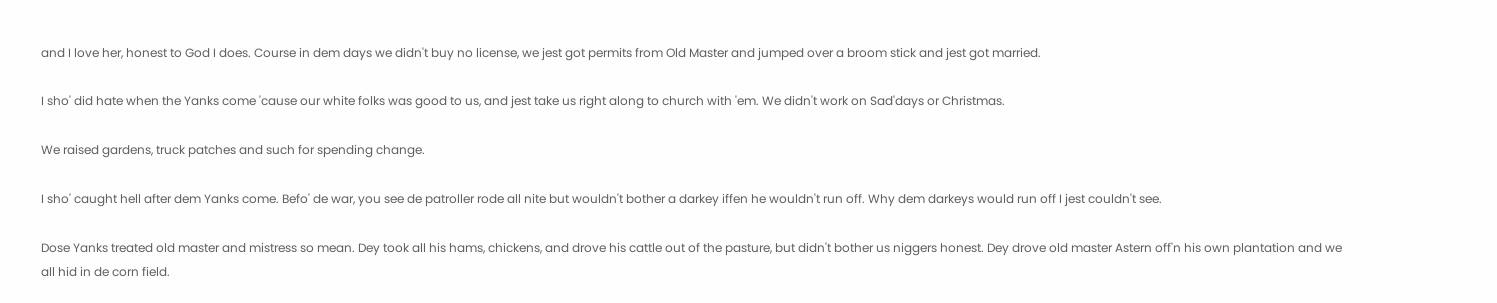and I love her, honest to God I does. Course in dem days we didn't buy no license, we jest got permits from Old Master and jumped over a broom stick and jest got married.

I sho' did hate when the Yanks come 'cause our white folks was good to us, and jest take us right along to church with 'em. We didn't work on Sad'days or Christmas.

We raised gardens, truck patches and such for spending change.

I sho' caught hell after dem Yanks come. Befo' de war, you see de patroller rode all nite but wouldn't bother a darkey iffen he wouldn't run off. Why dem darkeys would run off I jest couldn't see.

Dose Yanks treated old master and mistress so mean. Dey took all his hams, chickens, and drove his cattle out of the pasture, but didn't bother us niggers honest. Dey drove old master Astern off'n his own plantation and we all hid in de corn field.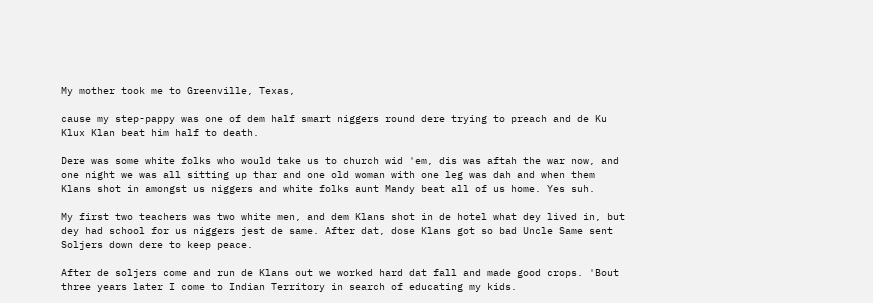My mother took me to Greenville, Texas,

cause my step-pappy was one of dem half smart niggers round dere trying to preach and de Ku Klux Klan beat him half to death.

Dere was some white folks who would take us to church wid 'em, dis was aftah the war now, and one night we was all sitting up thar and one old woman with one leg was dah and when them Klans shot in amongst us niggers and white folks aunt Mandy beat all of us home. Yes suh.

My first two teachers was two white men, and dem Klans shot in de hotel what dey lived in, but dey had school for us niggers jest de same. After dat, dose Klans got so bad Uncle Same sent Soljers down dere to keep peace.

After de soljers come and run de Klans out we worked hard dat fall and made good crops. 'Bout three years later I come to Indian Territory in search of educating my kids.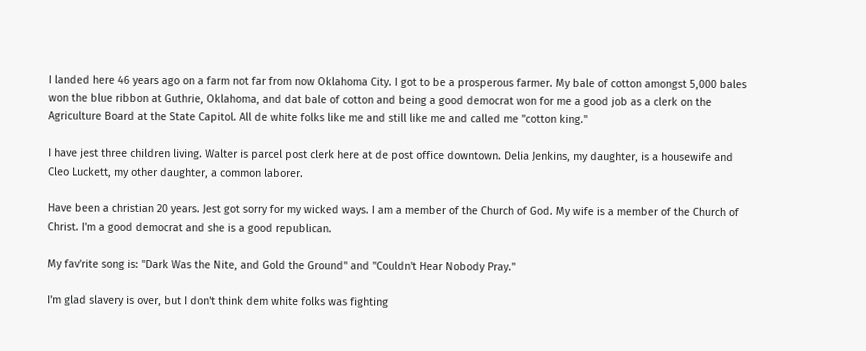I landed here 46 years ago on a farm not far from now Oklahoma City. I got to be a prosperous farmer. My bale of cotton amongst 5,000 bales won the blue ribbon at Guthrie, Oklahoma, and dat bale of cotton and being a good democrat won for me a good job as a clerk on the Agriculture Board at the State Capitol. All de white folks like me and still like me and called me "cotton king."

I have jest three children living. Walter is parcel post clerk here at de post office downtown. Delia Jenkins, my daughter, is a housewife and Cleo Luckett, my other daughter, a common laborer.

Have been a christian 20 years. Jest got sorry for my wicked ways. I am a member of the Church of God. My wife is a member of the Church of Christ. I'm a good democrat and she is a good republican.

My fav'rite song is: "Dark Was the Nite, and Gold the Ground" and "Couldn't Hear Nobody Pray."

I'm glad slavery is over, but I don't think dem white folks was fighting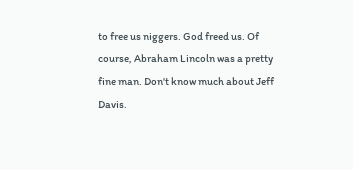to free us niggers. God freed us. Of course, Abraham Lincoln was a pretty fine man. Don't know much about Jeff Davis.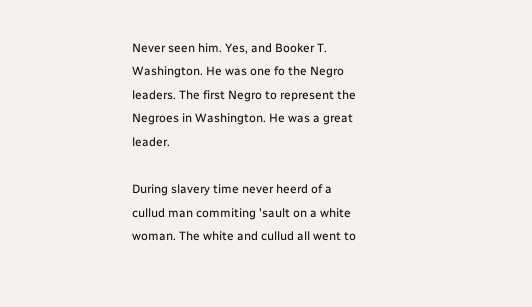Never seen him. Yes, and Booker T. Washington. He was one fo the Negro leaders. The first Negro to represent the Negroes in Washington. He was a great leader.

During slavery time never heerd of a cullud man commiting 'sault on a white woman. The white and cullud all went to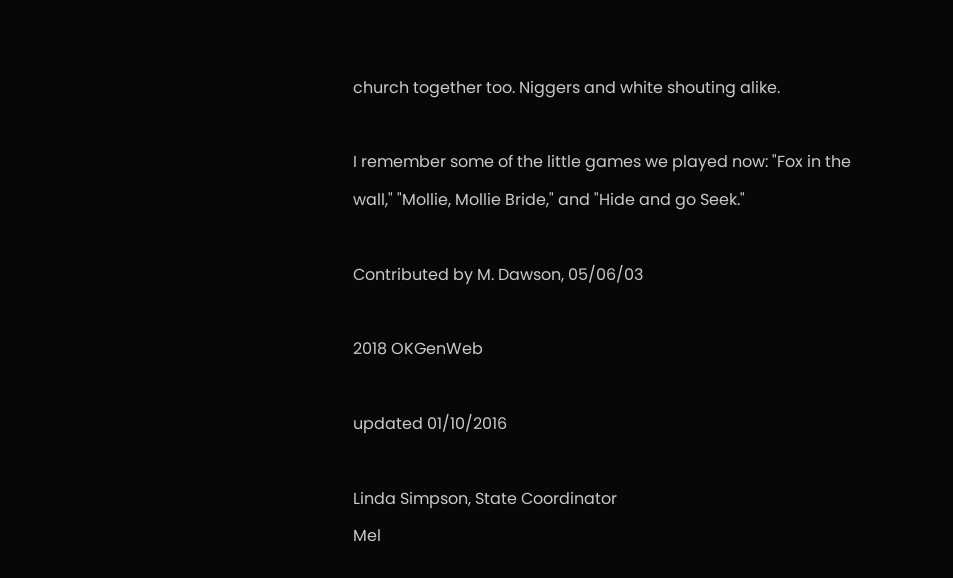church together too. Niggers and white shouting alike.

I remember some of the little games we played now: "Fox in the wall," "Mollie, Mollie Bride," and "Hide and go Seek."

Contributed by M. Dawson, 05/06/03

2018 OKGenWeb

updated 01/10/2016

Linda Simpson, State Coordinator
Mel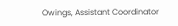Owings, Assistant Coordinator